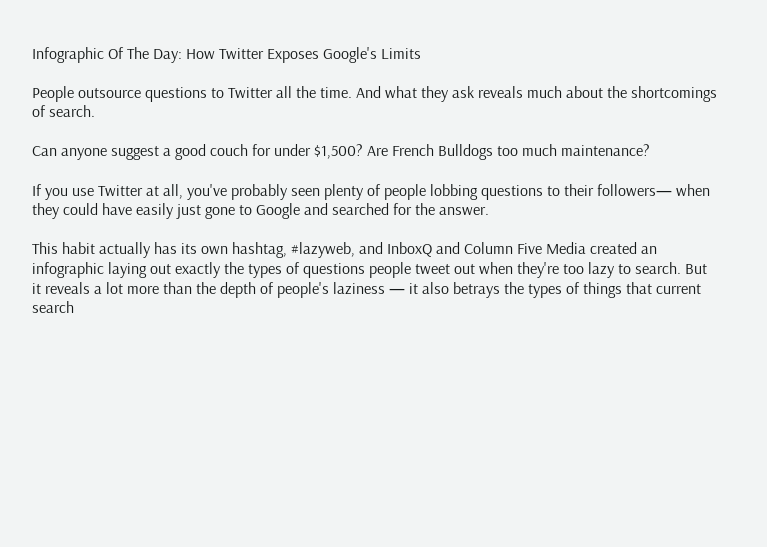Infographic Of The Day: How Twitter Exposes Google's Limits

People outsource questions to Twitter all the time. And what they ask reveals much about the shortcomings of search.

Can anyone suggest a good couch for under $1,500? Are French Bulldogs too much maintenance?

If you use Twitter at all, you've probably seen plenty of people lobbing questions to their followers— when they could have easily just gone to Google and searched for the answer.

This habit actually has its own hashtag, #lazyweb, and InboxQ and Column Five Media created an infographic laying out exactly the types of questions people tweet out when they're too lazy to search. But it reveals a lot more than the depth of people's laziness — it also betrays the types of things that current search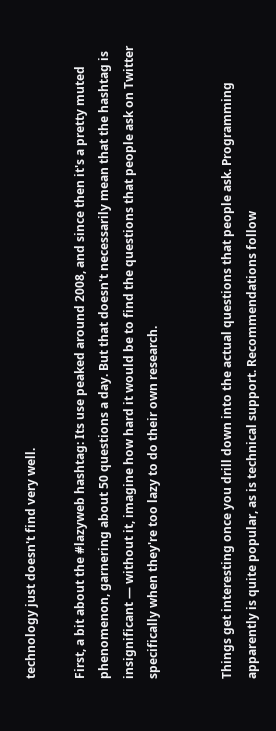technology just doesn't find very well.

First, a bit about the #lazyweb hashtag: Its use peaked around 2008, and since then it's a pretty muted phenomenon, garnering about 50 questions a day. But that doesn't necessarily mean that the hashtag is insignificant — without it, imagine how hard it would be to find the questions that people ask on Twitter specifically when they're too lazy to do their own research.


Things get interesting once you drill down into the actual questions that people ask. Programming apparently is quite popular, as is technical support. Recommendations follow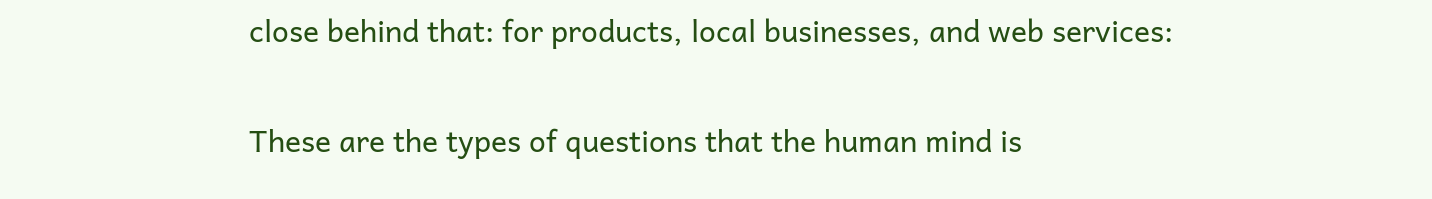close behind that: for products, local businesses, and web services:


These are the types of questions that the human mind is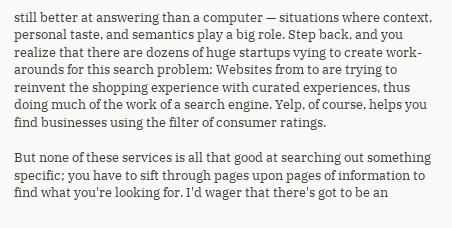still better at answering than a computer — situations where context, personal taste, and semantics play a big role. Step back, and you realize that there are dozens of huge startups vying to create work-arounds for this search problem: Websites from to are trying to reinvent the shopping experience with curated experiences, thus doing much of the work of a search engine. Yelp, of course, helps you find businesses using the filter of consumer ratings.

But none of these services is all that good at searching out something specific; you have to sift through pages upon pages of information to find what you're looking for. I'd wager that there's got to be an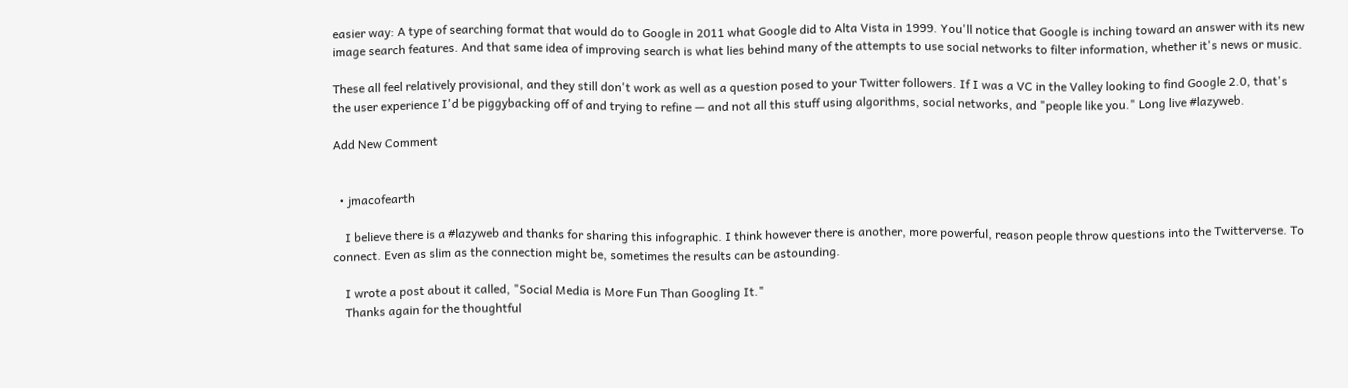easier way: A type of searching format that would do to Google in 2011 what Google did to Alta Vista in 1999. You'll notice that Google is inching toward an answer with its new image search features. And that same idea of improving search is what lies behind many of the attempts to use social networks to filter information, whether it's news or music.

These all feel relatively provisional, and they still don't work as well as a question posed to your Twitter followers. If I was a VC in the Valley looking to find Google 2.0, that's the user experience I'd be piggybacking off of and trying to refine — and not all this stuff using algorithms, social networks, and "people like you." Long live #lazyweb.

Add New Comment


  • jmacofearth

    I believe there is a #lazyweb and thanks for sharing this infographic. I think however there is another, more powerful, reason people throw questions into the Twitterverse. To connect. Even as slim as the connection might be, sometimes the results can be astounding.

    I wrote a post about it called, "Social Media is More Fun Than Googling It."
    Thanks again for the thoughtful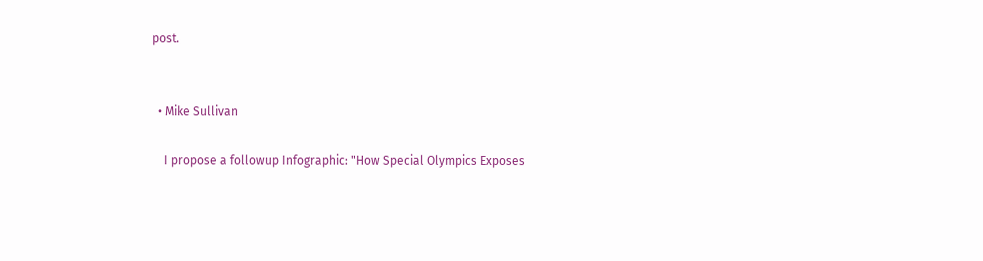post.


  • Mike Sullivan

    I propose a followup Infographic: "How Special Olympics Exposes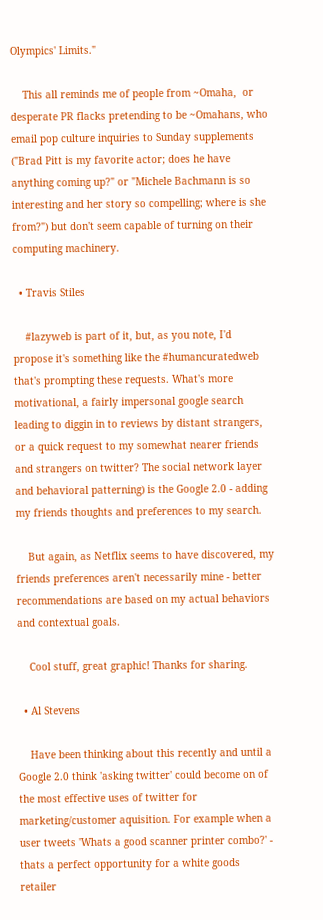Olympics' Limits."

    This all reminds me of people from ~Omaha,  or desperate PR flacks pretending to be ~Omahans, who email pop culture inquiries to Sunday supplements ("Brad Pitt is my favorite actor; does he have anything coming up?" or "Michele Bachmann is so interesting and her story so compelling; where is she from?") but don't seem capable of turning on their computing machinery.

  • Travis Stiles

    #lazyweb is part of it, but, as you note, I'd propose it's something like the #humancuratedweb that's prompting these requests. What's more motivational, a fairly impersonal google search leading to diggin in to reviews by distant strangers, or a quick request to my somewhat nearer friends and strangers on twitter? The social network layer and behavioral patterning) is the Google 2.0 - adding my friends thoughts and preferences to my search.

    But again, as Netflix seems to have discovered, my friends preferences aren't necessarily mine - better recommendations are based on my actual behaviors and contextual goals.

    Cool stuff, great graphic! Thanks for sharing.

  • Al Stevens

    Have been thinking about this recently and until a Google 2.0 think 'asking twitter' could become on of the most effective uses of twitter for marketing/customer aquisition. For example when a user tweets 'Whats a good scanner printer combo?' - thats a perfect opportunity for a white goods retailer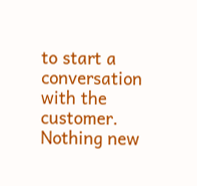to start a conversation with the customer. Nothing new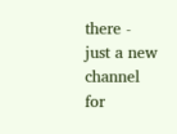there - just a new channel for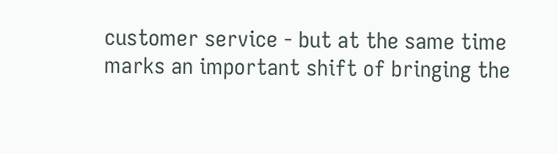customer service - but at the same time marks an important shift of bringing the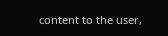content to the user,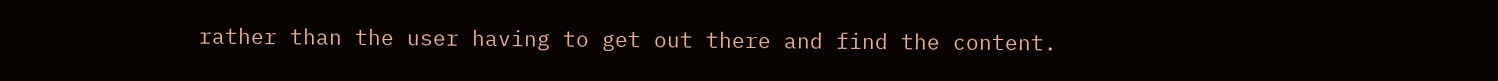rather than the user having to get out there and find the content.